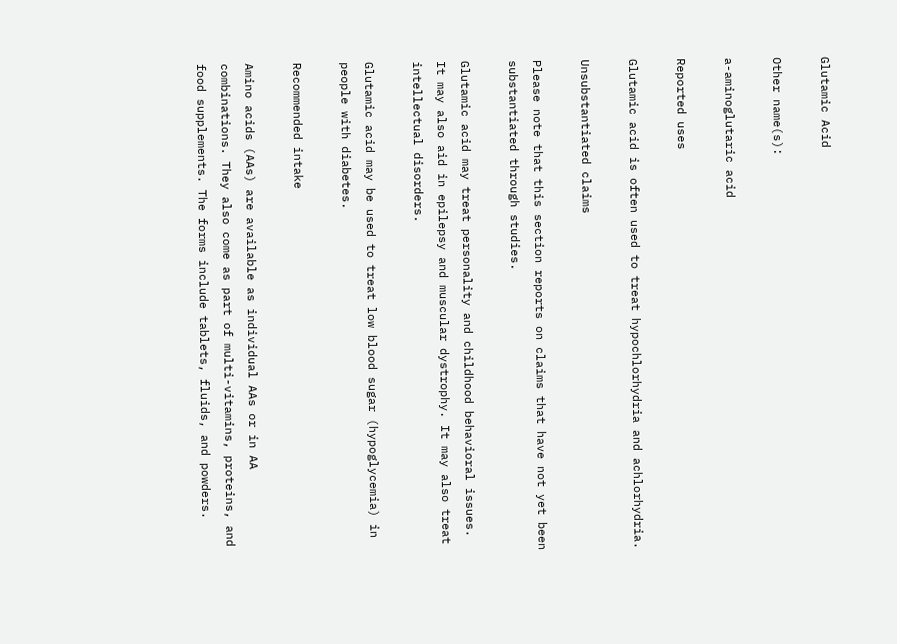Glutamic Acid

Other name(s):

a-aminoglutaric acid

Reported uses

Glutamic acid is often used to treat hypochlorhydria and achlorhydria.

Unsubstantiated claims

Please note that this section reports on claims that have not yet been substantiated through studies.

Glutamic acid may treat personality and childhood behavioral issues. It may also aid in epilepsy and muscular dystrophy. It may also treat intellectual disorders.

Glutamic acid may be used to treat low blood sugar (hypoglycemia) in people with diabetes.

Recommended intake

Amino acids (AAs) are available as individual AAs or in AA combinations. They also come as part of multi-vitamins, proteins, and food supplements. The forms include tablets, fluids, and powders.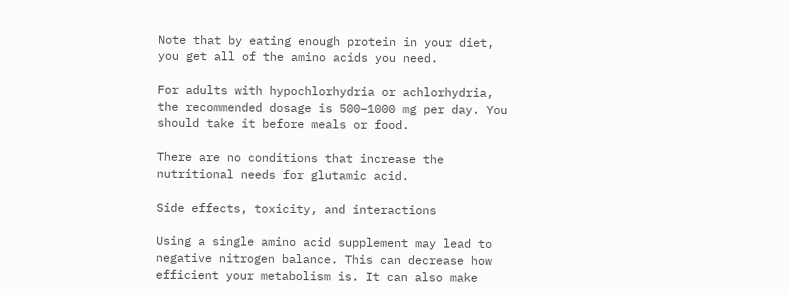Note that by eating enough protein in your diet, you get all of the amino acids you need.

For adults with hypochlorhydria or achlorhydria, the recommended dosage is 500–1000 mg per day. You should take it before meals or food.

There are no conditions that increase the nutritional needs for glutamic acid.

Side effects, toxicity, and interactions

Using a single amino acid supplement may lead to negative nitrogen balance. This can decrease how efficient your metabolism is. It can also make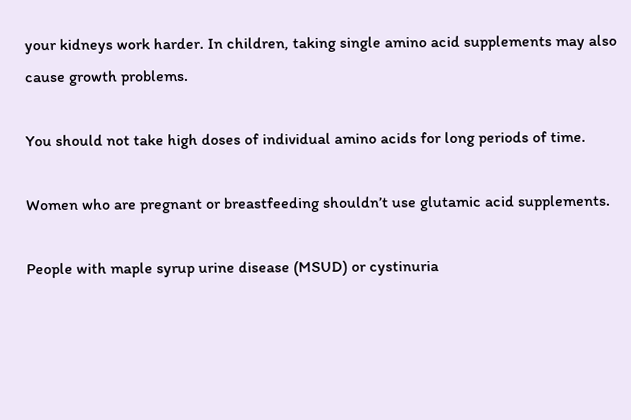your kidneys work harder. In children, taking single amino acid supplements may also cause growth problems.

You should not take high doses of individual amino acids for long periods of time.

Women who are pregnant or breastfeeding shouldn’t use glutamic acid supplements.

People with maple syrup urine disease (MSUD) or cystinuria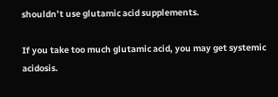shouldn’t use glutamic acid supplements.

If you take too much glutamic acid, you may get systemic acidosis.